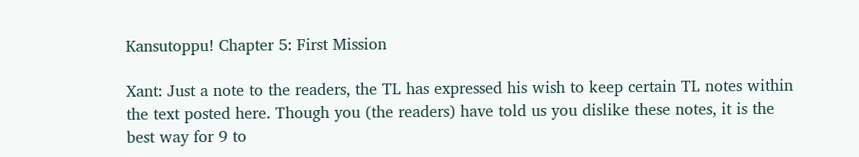Kansutoppu! Chapter 5: First Mission

Xant: Just a note to the readers, the TL has expressed his wish to keep certain TL notes within the text posted here. Though you (the readers) have told us you dislike these notes, it is the best way for 9 to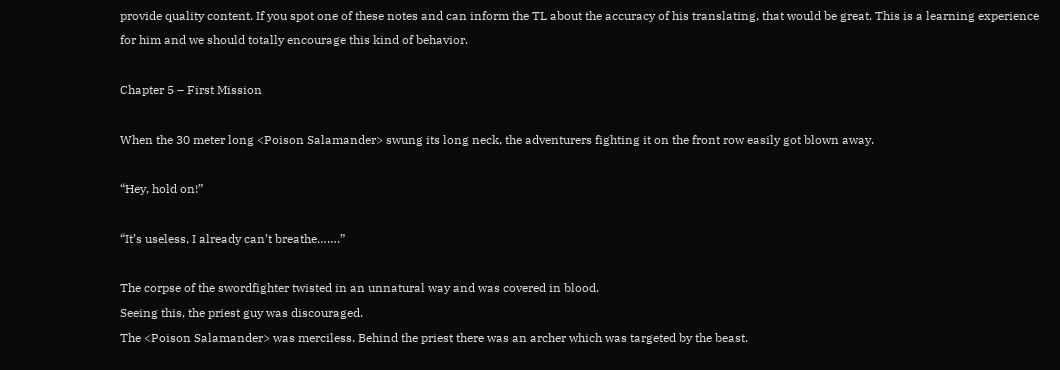provide quality content. If you spot one of these notes and can inform the TL about the accuracy of his translating, that would be great. This is a learning experience for him and we should totally encourage this kind of behavior.

Chapter 5 – First Mission

When the 30 meter long <Poison Salamander> swung its long neck, the adventurers fighting it on the front row easily got blown away.

“Hey, hold on!”

“It’s useless, I already can’t breathe…….”

The corpse of the swordfighter twisted in an unnatural way and was covered in blood.
Seeing this, the priest guy was discouraged.
The <Poison Salamander> was merciless. Behind the priest there was an archer which was targeted by the beast.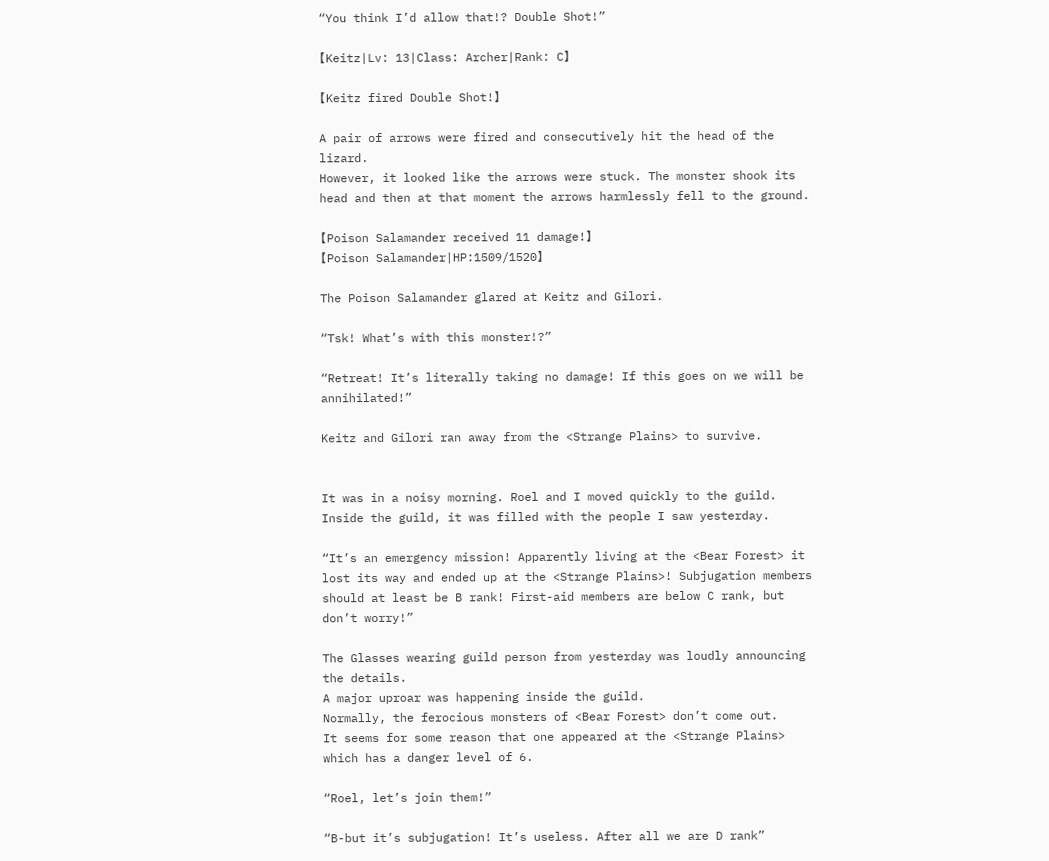“You think I’d allow that!? Double Shot!”

【Keitz|Lv: 13|Class: Archer|Rank: C】

【Keitz fired Double Shot!】

A pair of arrows were fired and consecutively hit the head of the lizard.
However, it looked like the arrows were stuck. The monster shook its head and then at that moment the arrows harmlessly fell to the ground.

【Poison Salamander received 11 damage!】
【Poison Salamander|HP:1509/1520】

The Poison Salamander glared at Keitz and Gilori.

“Tsk! What’s with this monster!?”

“Retreat! It’s literally taking no damage! If this goes on we will be annihilated!”

Keitz and Gilori ran away from the <Strange Plains> to survive.


It was in a noisy morning. Roel and I moved quickly to the guild.
Inside the guild, it was filled with the people I saw yesterday.

“It’s an emergency mission! Apparently living at the <Bear Forest> it lost its way and ended up at the <Strange Plains>! Subjugation members should at least be B rank! First-aid members are below C rank, but don’t worry!”

The Glasses wearing guild person from yesterday was loudly announcing the details.
A major uproar was happening inside the guild.
Normally, the ferocious monsters of <Bear Forest> don’t come out.
It seems for some reason that one appeared at the <Strange Plains> which has a danger level of 6.

“Roel, let’s join them!”

“B-but it’s subjugation! It’s useless. After all we are D rank”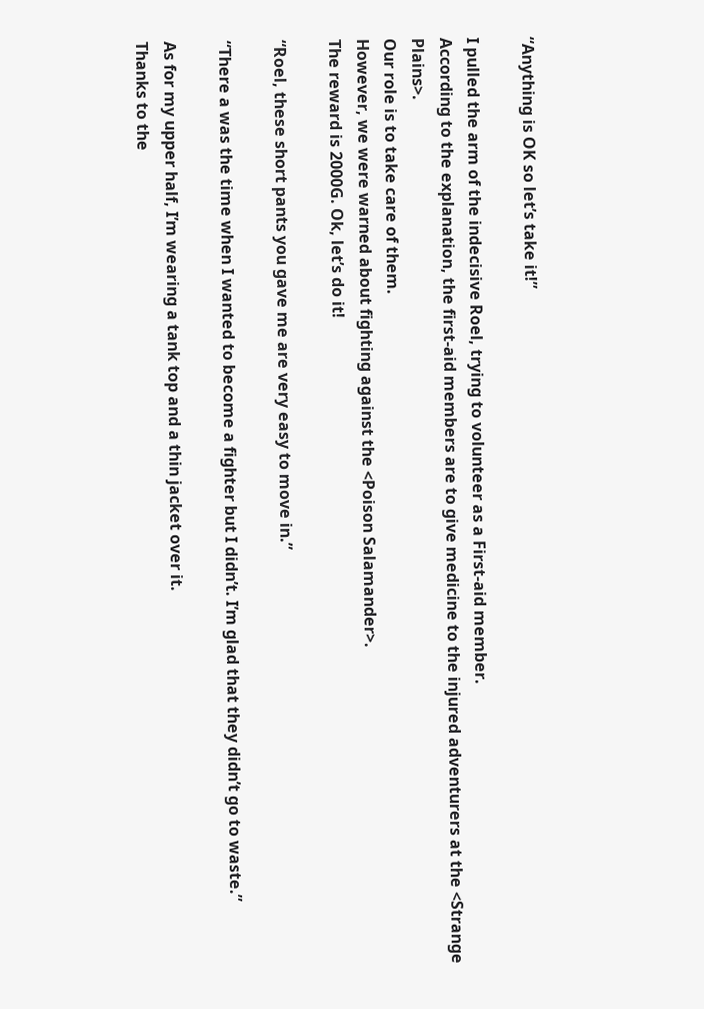“Anything is OK so let’s take it!”

I pulled the arm of the indecisive Roel, trying to volunteer as a First-aid member.
According to the explanation, the first-aid members are to give medicine to the injured adventurers at the <Strange Plains>.
Our role is to take care of them.
However, we were warned about fighting against the <Poison Salamander>.
The reward is 2000G. Ok, let’s do it!

“Roel, these short pants you gave me are very easy to move in.”

“There a was the time when I wanted to become a fighter but I didn’t. I’m glad that they didn’t go to waste.”

As for my upper half, I’m wearing a tank top and a thin jacket over it.
Thanks to the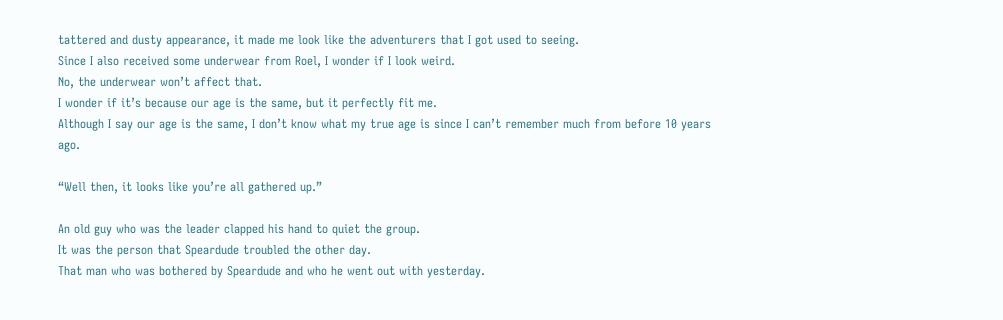tattered and dusty appearance, it made me look like the adventurers that I got used to seeing.
Since I also received some underwear from Roel, I wonder if I look weird.
No, the underwear won’t affect that.
I wonder if it’s because our age is the same, but it perfectly fit me.
Although I say our age is the same, I don’t know what my true age is since I can’t remember much from before 10 years ago.

“Well then, it looks like you’re all gathered up.”

An old guy who was the leader clapped his hand to quiet the group.
It was the person that Speardude troubled the other day.
That man who was bothered by Speardude and who he went out with yesterday.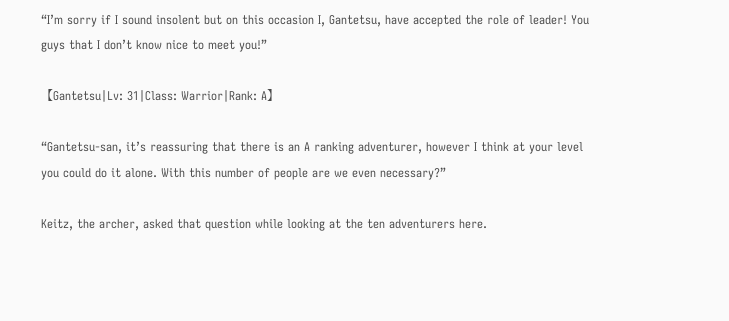“I’m sorry if I sound insolent but on this occasion I, Gantetsu, have accepted the role of leader! You guys that I don’t know nice to meet you!”

【Gantetsu|Lv: 31|Class: Warrior|Rank: A】

“Gantetsu-san, it’s reassuring that there is an A ranking adventurer, however I think at your level you could do it alone. With this number of people are we even necessary?”

Keitz, the archer, asked that question while looking at the ten adventurers here.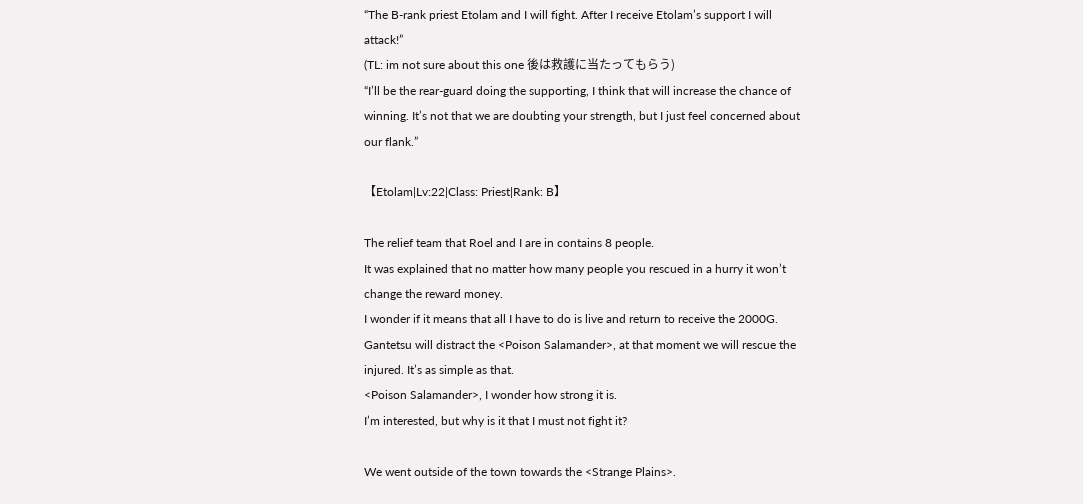“The B-rank priest Etolam and I will fight. After I receive Etolam’s support I will attack!”
(TL: im not sure about this one 後は救護に当たってもらう)
“I’ll be the rear-guard doing the supporting, I think that will increase the chance of winning. It’s not that we are doubting your strength, but I just feel concerned about our flank.”

【Etolam|Lv:22|Class: Priest|Rank: B】

The relief team that Roel and I are in contains 8 people.
It was explained that no matter how many people you rescued in a hurry it won’t change the reward money.
I wonder if it means that all I have to do is live and return to receive the 2000G.
Gantetsu will distract the <Poison Salamander>, at that moment we will rescue the injured. It’s as simple as that.
<Poison Salamander>, I wonder how strong it is.
I’m interested, but why is it that I must not fight it?

We went outside of the town towards the <Strange Plains>.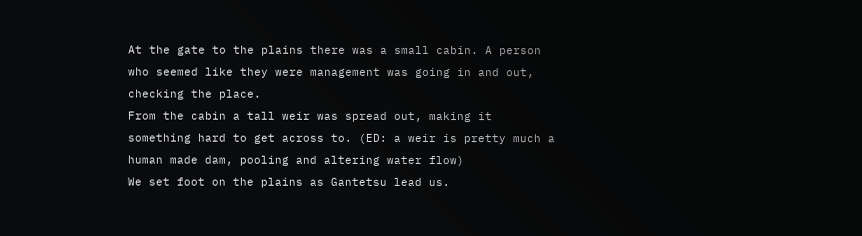At the gate to the plains there was a small cabin. A person who seemed like they were management was going in and out, checking the place.
From the cabin a tall weir was spread out, making it something hard to get across to. (ED: a weir is pretty much a human made dam, pooling and altering water flow)
We set foot on the plains as Gantetsu lead us.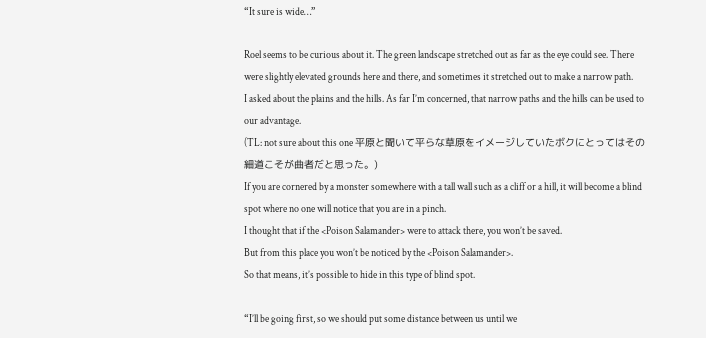“It sure is wide…”

Roel seems to be curious about it. The green landscape stretched out as far as the eye could see. There were slightly elevated grounds here and there, and sometimes it stretched out to make a narrow path.
I asked about the plains and the hills. As far I’m concerned, that narrow paths and the hills can be used to our advantage.
(TL: not sure about this one 平原と聞いて平らな草原をイメージしていたボクにとってはその細道こそが曲者だと思った。)
If you are cornered by a monster somewhere with a tall wall such as a cliff or a hill, it will become a blind spot where no one will notice that you are in a pinch.
I thought that if the <Poison Salamander> were to attack there, you won’t be saved.
But from this place you won’t be noticed by the <Poison Salamander>.
So that means, it’s possible to hide in this type of blind spot.

“I’ll be going first, so we should put some distance between us until we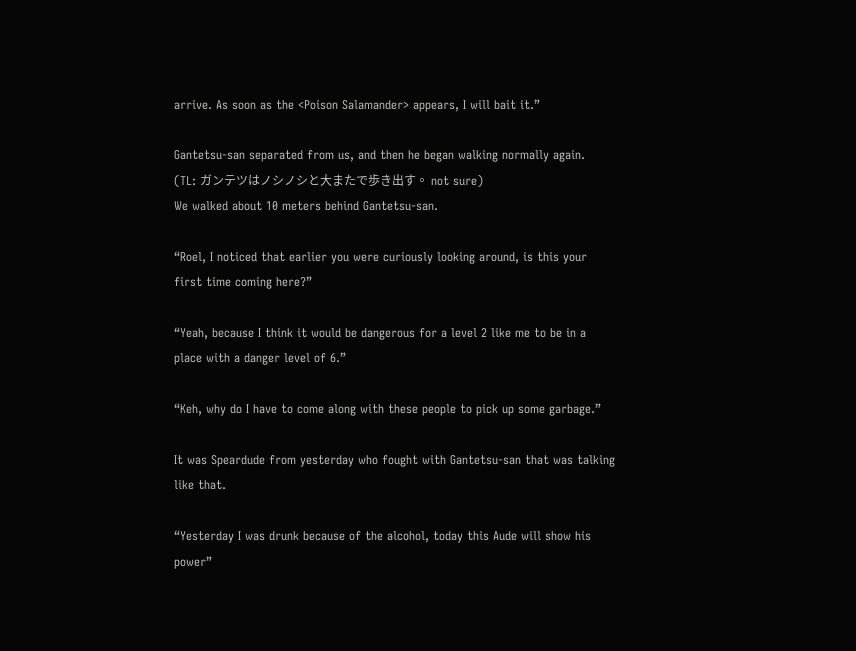arrive. As soon as the <Poison Salamander> appears, I will bait it.”

Gantetsu-san separated from us, and then he began walking normally again.
(TL: ガンテツはノシノシと大またで歩き出す。 not sure)
We walked about 10 meters behind Gantetsu-san.

“Roel, I noticed that earlier you were curiously looking around, is this your first time coming here?”

“Yeah, because I think it would be dangerous for a level 2 like me to be in a place with a danger level of 6.”

“Keh, why do I have to come along with these people to pick up some garbage.”

It was Speardude from yesterday who fought with Gantetsu-san that was talking like that.

“Yesterday I was drunk because of the alcohol, today this Aude will show his power”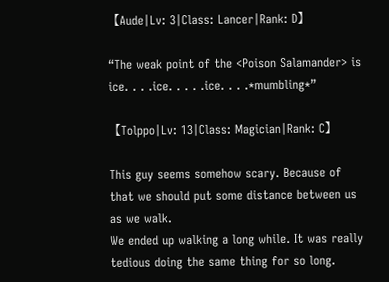【Aude|Lv: 3|Class: Lancer|Rank: D】

“The weak point of the <Poison Salamander> is ice. . . .ice. . . . .ice. . . .*mumbling*”

【Tolppo|Lv: 13|Class: Magician|Rank: C】

This guy seems somehow scary. Because of that we should put some distance between us as we walk.
We ended up walking a long while. It was really tedious doing the same thing for so long.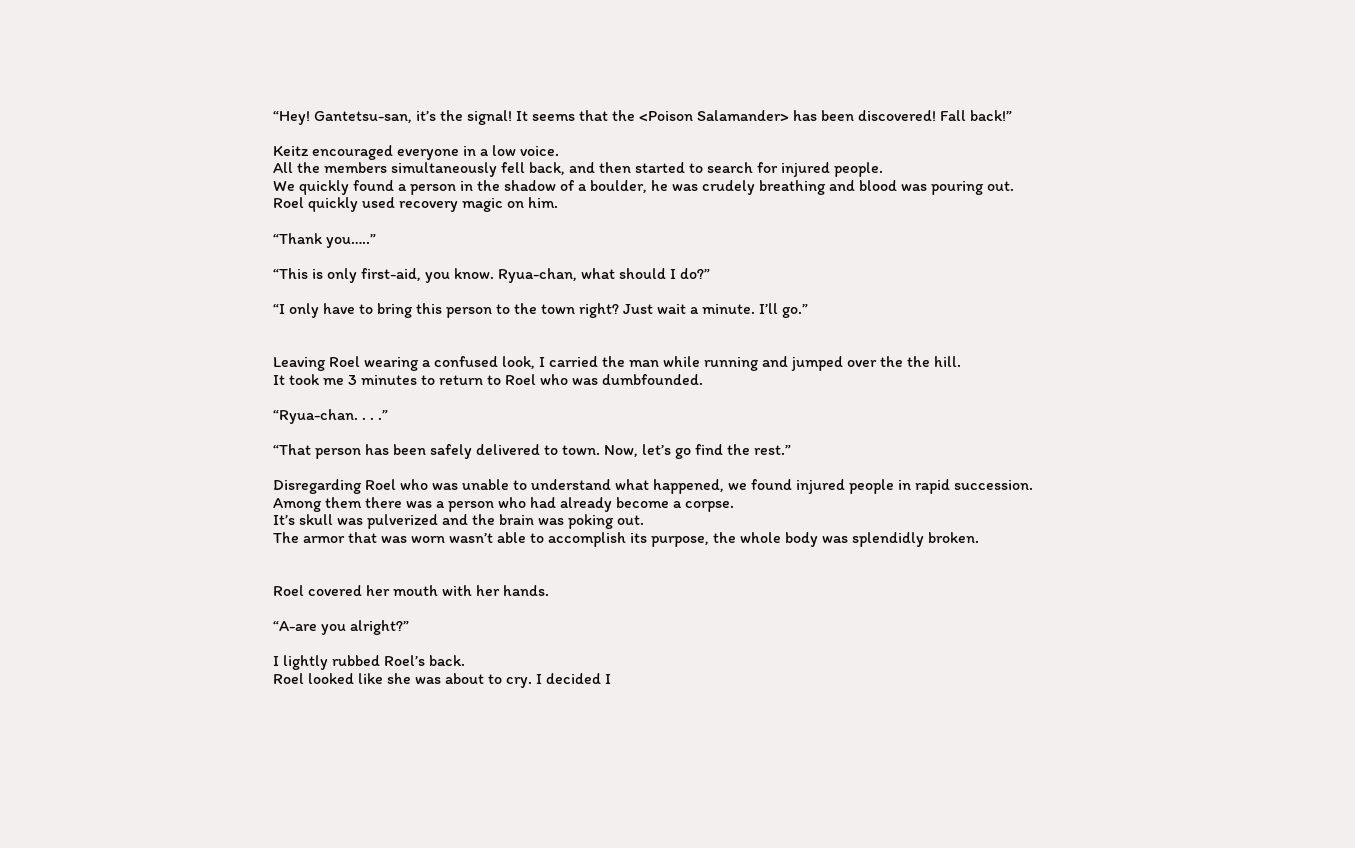“Hey! Gantetsu-san, it’s the signal! It seems that the <Poison Salamander> has been discovered! Fall back!”

Keitz encouraged everyone in a low voice.
All the members simultaneously fell back, and then started to search for injured people.
We quickly found a person in the shadow of a boulder, he was crudely breathing and blood was pouring out.
Roel quickly used recovery magic on him.

“Thank you…..”

“This is only first-aid, you know. Ryua-chan, what should I do?”

“I only have to bring this person to the town right? Just wait a minute. I’ll go.”


Leaving Roel wearing a confused look, I carried the man while running and jumped over the the hill.
It took me 3 minutes to return to Roel who was dumbfounded.

“Ryua-chan. . . .”

“That person has been safely delivered to town. Now, let’s go find the rest.”

Disregarding Roel who was unable to understand what happened, we found injured people in rapid succession.
Among them there was a person who had already become a corpse.
It’s skull was pulverized and the brain was poking out.
The armor that was worn wasn’t able to accomplish its purpose, the whole body was splendidly broken.


Roel covered her mouth with her hands.

“A-are you alright?”

I lightly rubbed Roel’s back.
Roel looked like she was about to cry. I decided I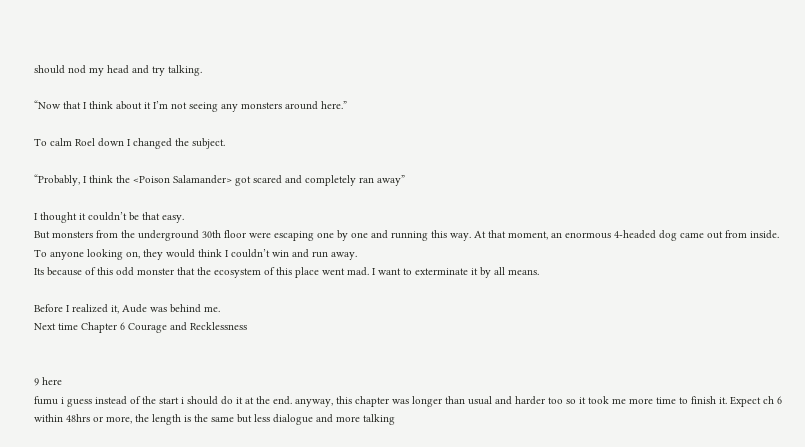should nod my head and try talking.

“Now that I think about it I’m not seeing any monsters around here.”

To calm Roel down I changed the subject.

“Probably, I think the <Poison Salamander> got scared and completely ran away”

I thought it couldn’t be that easy.
But monsters from the underground 30th floor were escaping one by one and running this way. At that moment, an enormous 4-headed dog came out from inside.
To anyone looking on, they would think I couldn’t win and run away.
Its because of this odd monster that the ecosystem of this place went mad. I want to exterminate it by all means.

Before I realized it, Aude was behind me.
Next time Chapter 6 Courage and Recklessness


9 here
fumu i guess instead of the start i should do it at the end. anyway, this chapter was longer than usual and harder too so it took me more time to finish it. Expect ch 6 within 48hrs or more, the length is the same but less dialogue and more talking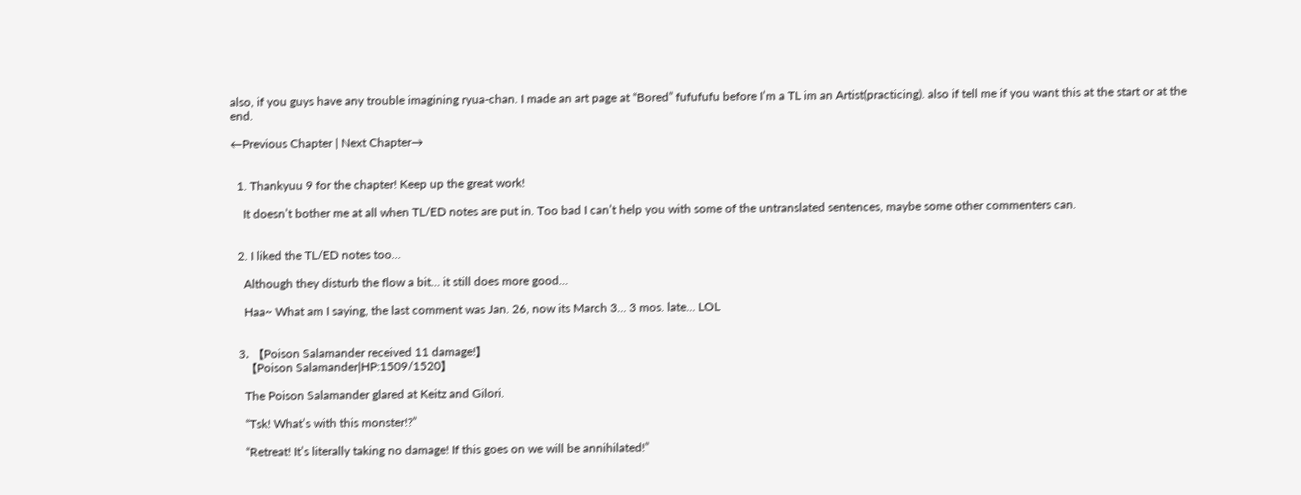also, if you guys have any trouble imagining ryua-chan. I made an art page at “Bored” fufufufu before I’m a TL im an Artist(practicing). also if tell me if you want this at the start or at the end.

←Previous Chapter | Next Chapter→


  1. Thankyuu 9 for the chapter! Keep up the great work!

    It doesn’t bother me at all when TL/ED notes are put in. Too bad I can’t help you with some of the untranslated sentences, maybe some other commenters can.


  2. I liked the TL/ED notes too…

    Although they disturb the flow a bit… it still does more good…

    Haa~ What am I saying, the last comment was Jan. 26, now its March 3… 3 mos. late… LOL


  3. 【Poison Salamander received 11 damage!】
    【Poison Salamander|HP:1509/1520】

    The Poison Salamander glared at Keitz and Gilori.

    “Tsk! What’s with this monster!?”

    “Retreat! It’s literally taking no damage! If this goes on we will be annihilated!”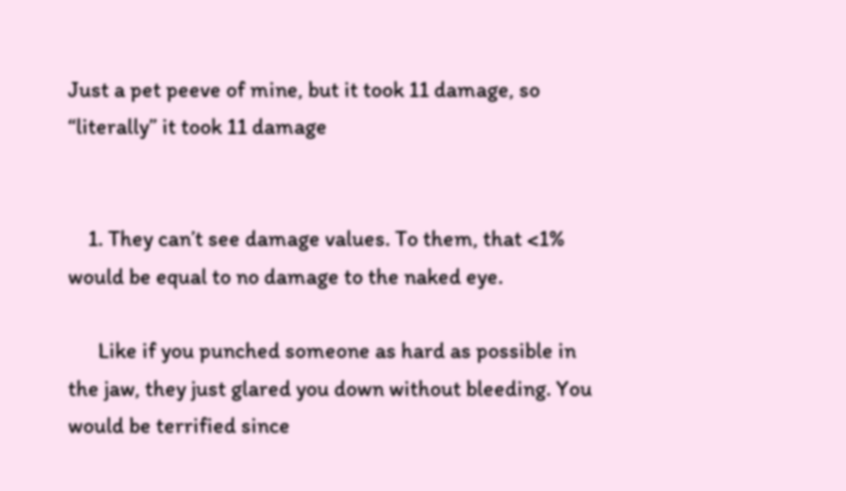Just a pet peeve of mine, but it took 11 damage, so “literally” it took 11 damage


    1. They can’t see damage values. To them, that <1% would be equal to no damage to the naked eye.

      Like if you punched someone as hard as possible in the jaw, they just glared you down without bleeding. You would be terrified since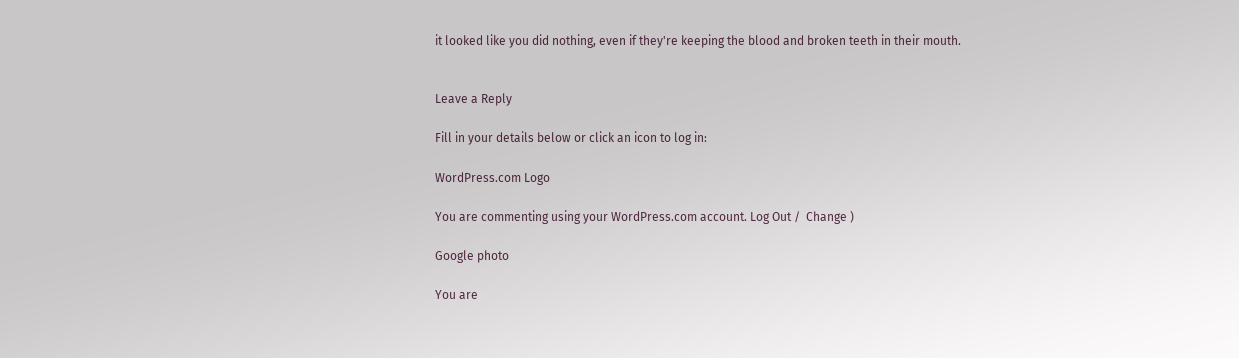it looked like you did nothing, even if they're keeping the blood and broken teeth in their mouth.


Leave a Reply

Fill in your details below or click an icon to log in:

WordPress.com Logo

You are commenting using your WordPress.com account. Log Out /  Change )

Google photo

You are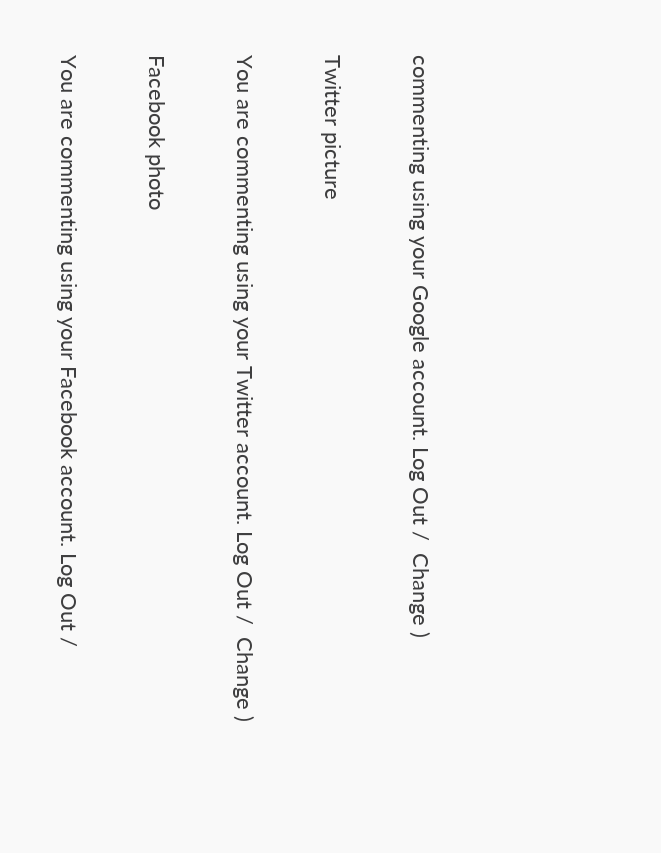commenting using your Google account. Log Out /  Change )

Twitter picture

You are commenting using your Twitter account. Log Out /  Change )

Facebook photo

You are commenting using your Facebook account. Log Out /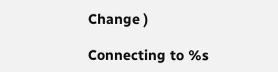Change )

Connecting to %s